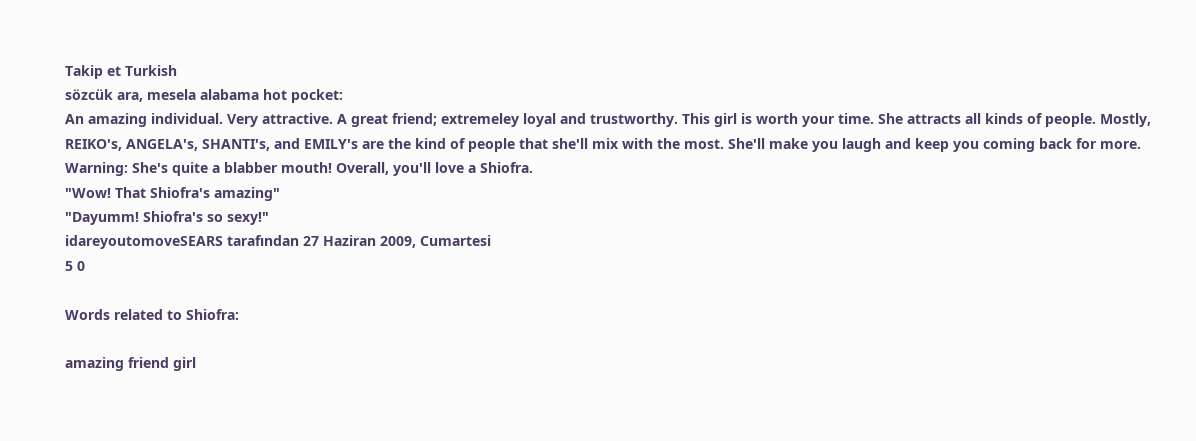Takip et Turkish
sözcük ara, mesela alabama hot pocket:
An amazing individual. Very attractive. A great friend; extremeley loyal and trustworthy. This girl is worth your time. She attracts all kinds of people. Mostly, REIKO's, ANGELA's, SHANTI's, and EMILY's are the kind of people that she'll mix with the most. She'll make you laugh and keep you coming back for more. Warning: She's quite a blabber mouth! Overall, you'll love a Shiofra.
"Wow! That Shiofra's amazing"
"Dayumm! Shiofra's so sexy!"
idareyoutomoveSEARS tarafından 27 Haziran 2009, Cumartesi
5 0

Words related to Shiofra:

amazing friend girl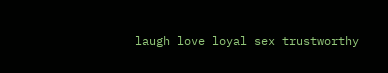laugh love loyal sex trustworthy